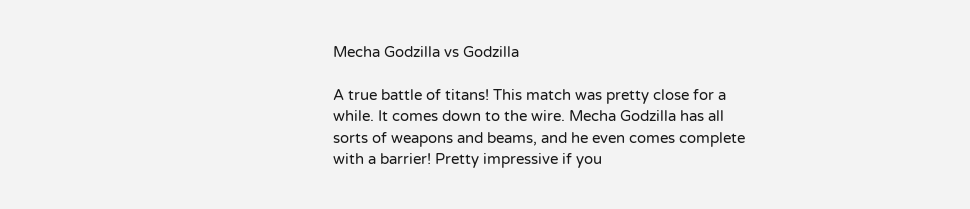Mecha Godzilla vs Godzilla

A true battle of titans! This match was pretty close for a while. It comes down to the wire. Mecha Godzilla has all sorts of weapons and beams, and he even comes complete with a barrier! Pretty impressive if you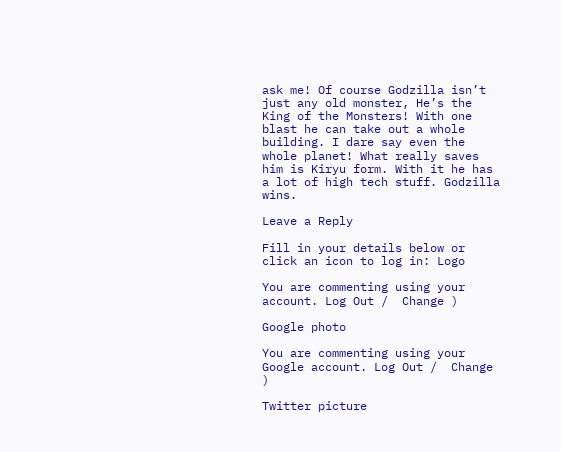ask me! Of course Godzilla isn’t just any old monster, He’s the King of the Monsters! With one blast he can take out a whole building. I dare say even the whole planet! What really saves him is Kiryu form. With it he has a lot of high tech stuff. Godzilla wins.

Leave a Reply

Fill in your details below or click an icon to log in: Logo

You are commenting using your account. Log Out /  Change )

Google photo

You are commenting using your Google account. Log Out /  Change )

Twitter picture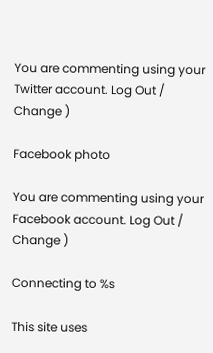You are commenting using your Twitter account. Log Out /  Change )

Facebook photo

You are commenting using your Facebook account. Log Out /  Change )

Connecting to %s

This site uses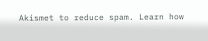Akismet to reduce spam. Learn how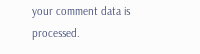your comment data is processed.